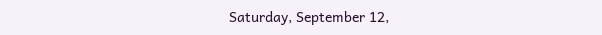Saturday, September 12,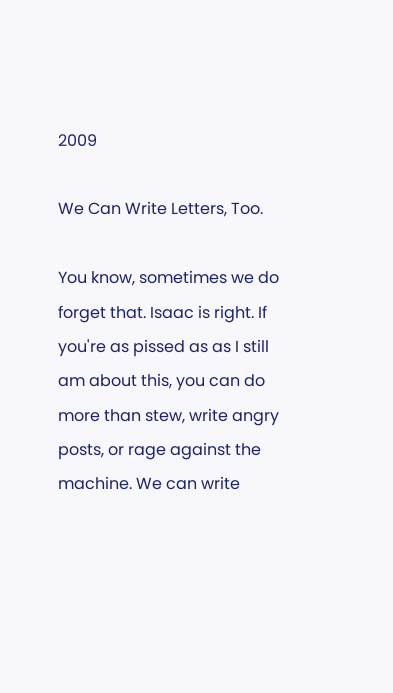2009

We Can Write Letters, Too.

You know, sometimes we do forget that. Isaac is right. If you're as pissed as as I still am about this, you can do more than stew, write angry posts, or rage against the machine. We can write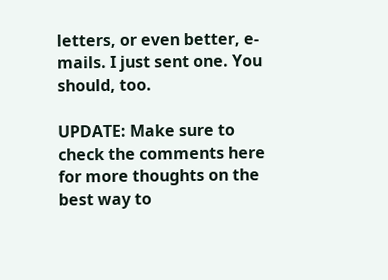letters, or even better, e-mails. I just sent one. You should, too.

UPDATE: Make sure to check the comments here for more thoughts on the best way to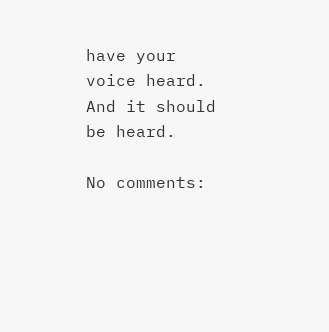have your voice heard. And it should be heard.

No comments: